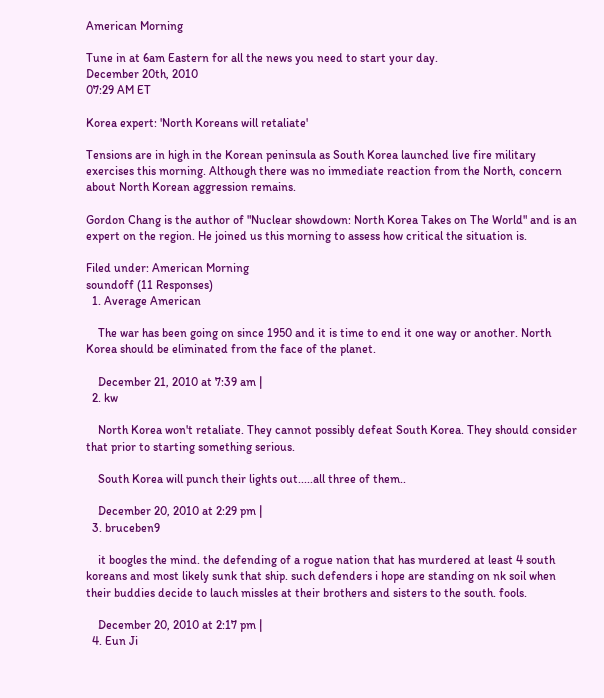American Morning

Tune in at 6am Eastern for all the news you need to start your day.
December 20th, 2010
07:29 AM ET

Korea expert: 'North Koreans will retaliate'

Tensions are in high in the Korean peninsula as South Korea launched live fire military exercises this morning. Although there was no immediate reaction from the North, concern about North Korean aggression remains.

Gordon Chang is the author of "Nuclear showdown: North Korea Takes on The World" and is an expert on the region. He joined us this morning to assess how critical the situation is.

Filed under: American Morning
soundoff (11 Responses)
  1. Average American

    The war has been going on since 1950 and it is time to end it one way or another. North Korea should be eliminated from the face of the planet.

    December 21, 2010 at 7:39 am |
  2. kw

    North Korea won't retaliate. They cannot possibly defeat South Korea. They should consider that prior to starting something serious.

    South Korea will punch their lights out.....all three of them..

    December 20, 2010 at 2:29 pm |
  3. bruceben9

    it boogles the mind. the defending of a rogue nation that has murdered at least 4 south koreans and most likely sunk that ship. such defenders i hope are standing on nk soil when their buddies decide to lauch missles at their brothers and sisters to the south. fools.

    December 20, 2010 at 2:17 pm |
  4. Eun Ji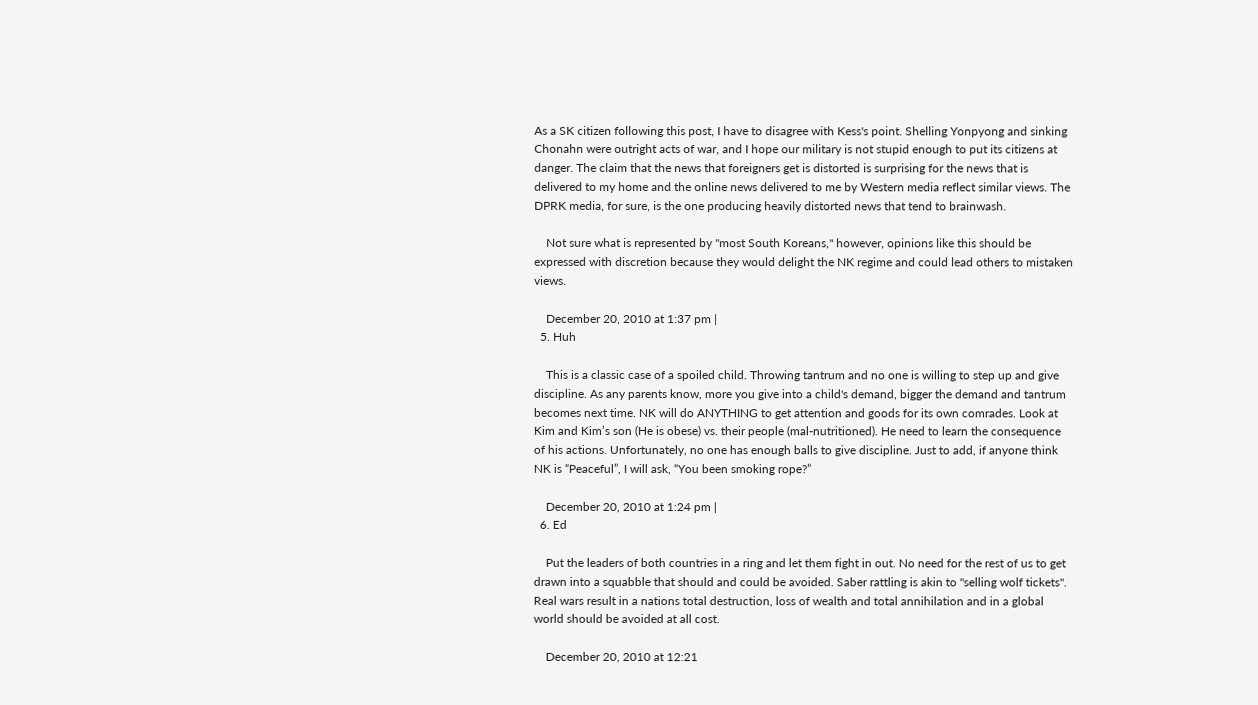As a SK citizen following this post, I have to disagree with Kess's point. Shelling Yonpyong and sinking Chonahn were outright acts of war, and I hope our military is not stupid enough to put its citizens at danger. The claim that the news that foreigners get is distorted is surprising for the news that is delivered to my home and the online news delivered to me by Western media reflect similar views. The DPRK media, for sure, is the one producing heavily distorted news that tend to brainwash.

    Not sure what is represented by "most South Koreans," however, opinions like this should be expressed with discretion because they would delight the NK regime and could lead others to mistaken views.

    December 20, 2010 at 1:37 pm |
  5. Huh

    This is a classic case of a spoiled child. Throwing tantrum and no one is willing to step up and give discipline. As any parents know, more you give into a child's demand, bigger the demand and tantrum becomes next time. NK will do ANYTHING to get attention and goods for its own comrades. Look at Kim and Kim’s son (He is obese) vs. their people (mal-nutritioned). He need to learn the consequence of his actions. Unfortunately, no one has enough balls to give discipline. Just to add, if anyone think NK is “Peaceful”, I will ask, “You been smoking rope?”

    December 20, 2010 at 1:24 pm |
  6. Ed

    Put the leaders of both countries in a ring and let them fight in out. No need for the rest of us to get drawn into a squabble that should and could be avoided. Saber rattling is akin to "selling wolf tickets". Real wars result in a nations total destruction, loss of wealth and total annihilation and in a global world should be avoided at all cost.

    December 20, 2010 at 12:21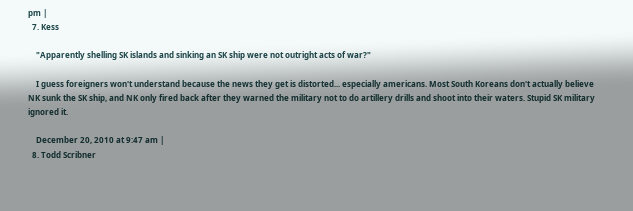pm |
  7. Kess

    "Apparently shelling SK islands and sinking an SK ship were not outright acts of war?"

    I guess foreigners won't understand because the news they get is distorted... especially americans. Most South Koreans don't actually believe NK sunk the SK ship, and NK only fired back after they warned the military not to do artillery drills and shoot into their waters. Stupid SK military ignored it.

    December 20, 2010 at 9:47 am |
  8. Todd Scribner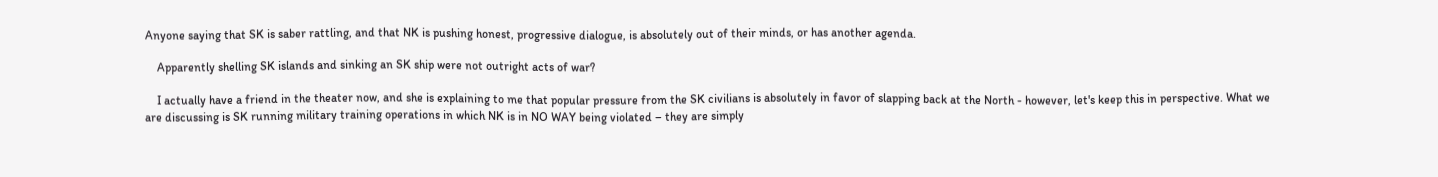Anyone saying that SK is saber rattling, and that NK is pushing honest, progressive dialogue, is absolutely out of their minds, or has another agenda.

    Apparently shelling SK islands and sinking an SK ship were not outright acts of war?

    I actually have a friend in the theater now, and she is explaining to me that popular pressure from the SK civilians is absolutely in favor of slapping back at the North - however, let's keep this in perspective. What we are discussing is SK running military training operations in which NK is in NO WAY being violated – they are simply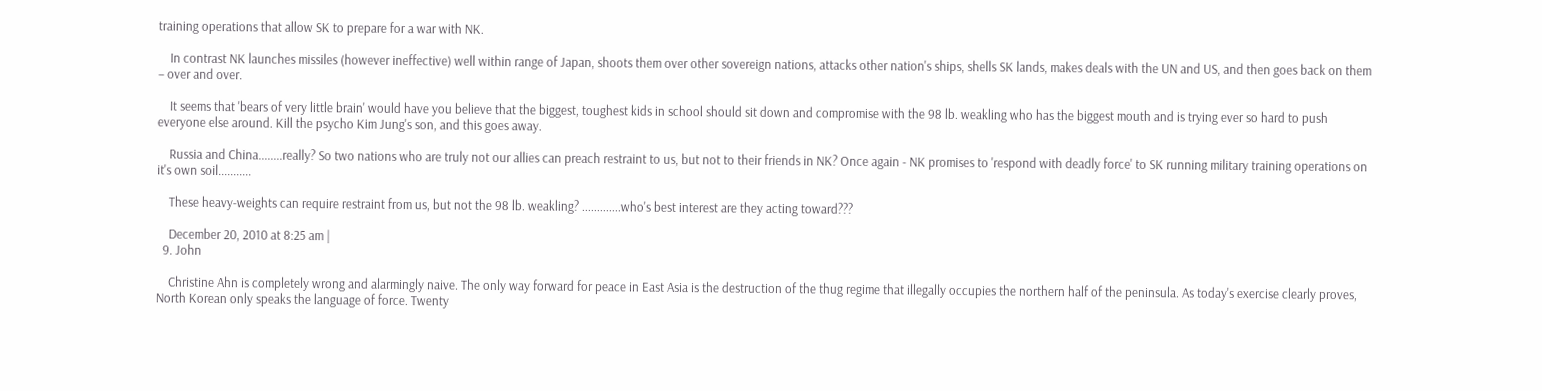training operations that allow SK to prepare for a war with NK.

    In contrast NK launches missiles (however ineffective) well within range of Japan, shoots them over other sovereign nations, attacks other nation's ships, shells SK lands, makes deals with the UN and US, and then goes back on them – over and over.

    It seems that 'bears of very little brain' would have you believe that the biggest, toughest kids in school should sit down and compromise with the 98 lb. weakling who has the biggest mouth and is trying ever so hard to push everyone else around. Kill the psycho Kim Jung's son, and this goes away.

    Russia and China........really? So two nations who are truly not our allies can preach restraint to us, but not to their friends in NK? Once again - NK promises to 'respond with deadly force' to SK running military training operations on it's own soil...........

    These heavy-weights can require restraint from us, but not the 98 lb. weakling? .............who's best interest are they acting toward???

    December 20, 2010 at 8:25 am |
  9. John

    Christine Ahn is completely wrong and alarmingly naive. The only way forward for peace in East Asia is the destruction of the thug regime that illegally occupies the northern half of the peninsula. As today's exercise clearly proves, North Korean only speaks the language of force. Twenty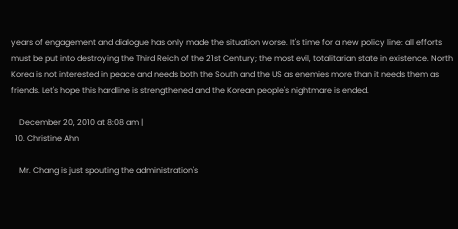years of engagement and dialogue has only made the situation worse. It's time for a new policy line: all efforts must be put into destroying the Third Reich of the 21st Century; the most evil, totalitarian state in existence. North Korea is not interested in peace and needs both the South and the US as enemies more than it needs them as friends. Let's hope this hardline is strengthened and the Korean people's nightmare is ended.

    December 20, 2010 at 8:08 am |
  10. Christine Ahn

    Mr. Chang is just spouting the administration's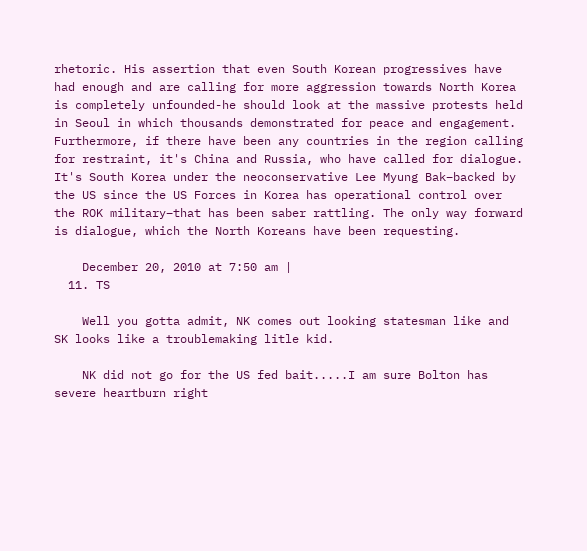rhetoric. His assertion that even South Korean progressives have had enough and are calling for more aggression towards North Korea is completely unfounded-he should look at the massive protests held in Seoul in which thousands demonstrated for peace and engagement. Furthermore, if there have been any countries in the region calling for restraint, it's China and Russia, who have called for dialogue. It's South Korea under the neoconservative Lee Myung Bak–backed by the US since the US Forces in Korea has operational control over the ROK military–that has been saber rattling. The only way forward is dialogue, which the North Koreans have been requesting.

    December 20, 2010 at 7:50 am |
  11. TS

    Well you gotta admit, NK comes out looking statesman like and SK looks like a troublemaking litle kid.

    NK did not go for the US fed bait.....I am sure Bolton has severe heartburn right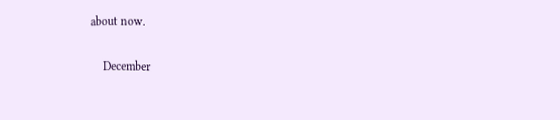about now.

    December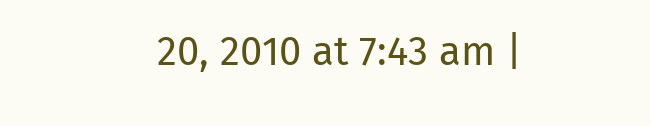20, 2010 at 7:43 am |